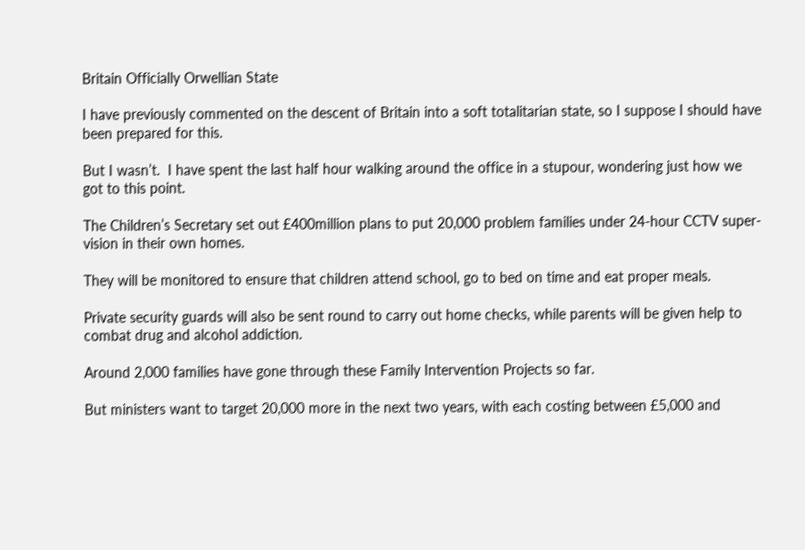Britain Officially Orwellian State

I have previously commented on the descent of Britain into a soft totalitarian state, so I suppose I should have been prepared for this.

But I wasn’t.  I have spent the last half hour walking around the office in a stupour, wondering just how we got to this point.

The Children’s Secretary set out £400million plans to put 20,000 problem families under 24-hour CCTV super-vision in their own homes.

They will be monitored to ensure that children attend school, go to bed on time and eat proper meals.

Private security guards will also be sent round to carry out home checks, while parents will be given help to combat drug and alcohol addiction.

Around 2,000 families have gone through these Family Intervention Projects so far.

But ministers want to target 20,000 more in the next two years, with each costing between £5,000 and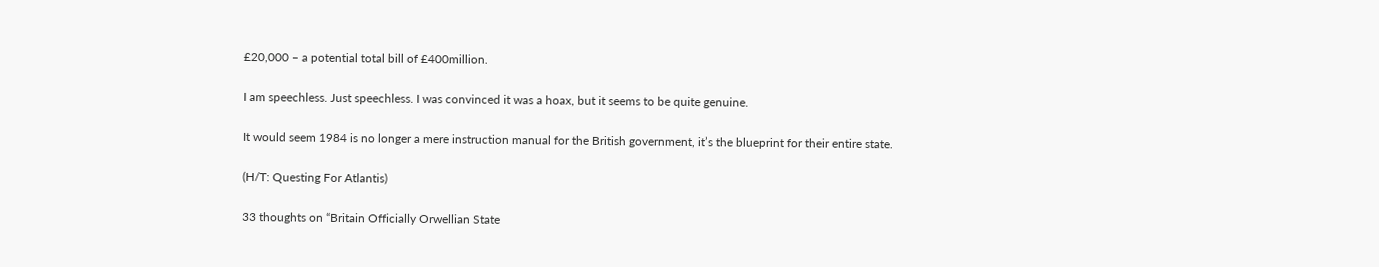£20,000 – a potential total bill of £400million.

I am speechless. Just speechless. I was convinced it was a hoax, but it seems to be quite genuine.

It would seem 1984 is no longer a mere instruction manual for the British government, it’s the blueprint for their entire state.

(H/T: Questing For Atlantis)

33 thoughts on “Britain Officially Orwellian State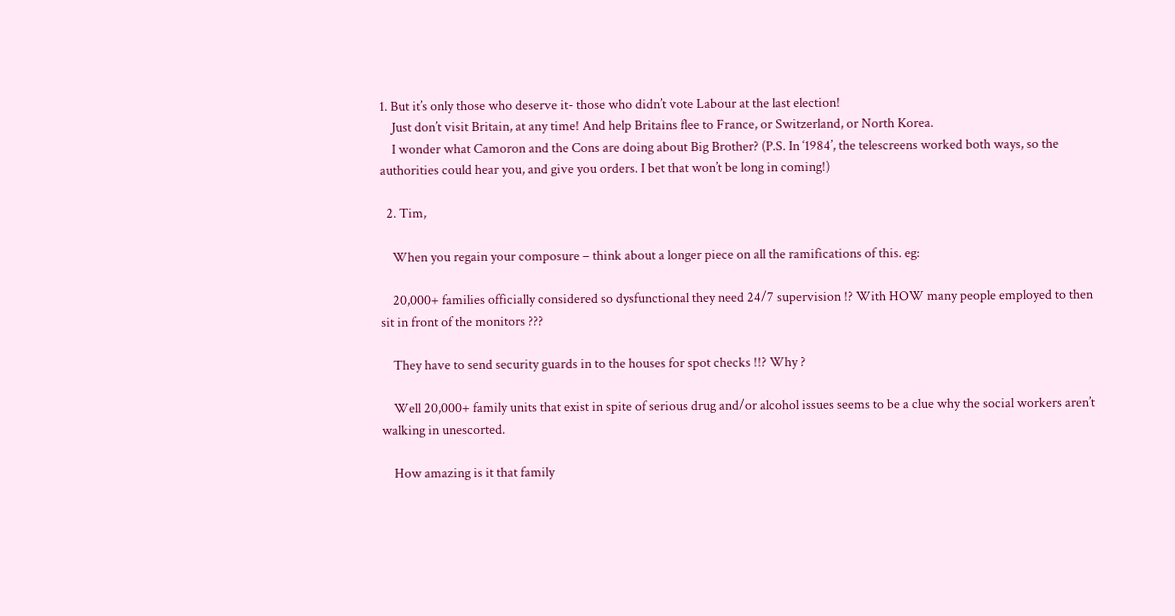1. But it’s only those who deserve it- those who didn’t vote Labour at the last election!
    Just don’t visit Britain, at any time! And help Britains flee to France, or Switzerland, or North Korea.
    I wonder what Camoron and the Cons are doing about Big Brother? (P.S. In ‘1984’, the telescreens worked both ways, so the authorities could hear you, and give you orders. I bet that won’t be long in coming!)

  2. Tim,

    When you regain your composure – think about a longer piece on all the ramifications of this. eg:

    20,000+ families officially considered so dysfunctional they need 24/7 supervision !? With HOW many people employed to then sit in front of the monitors ???

    They have to send security guards in to the houses for spot checks !!? Why ?

    Well 20,000+ family units that exist in spite of serious drug and/or alcohol issues seems to be a clue why the social workers aren’t walking in unescorted.

    How amazing is it that family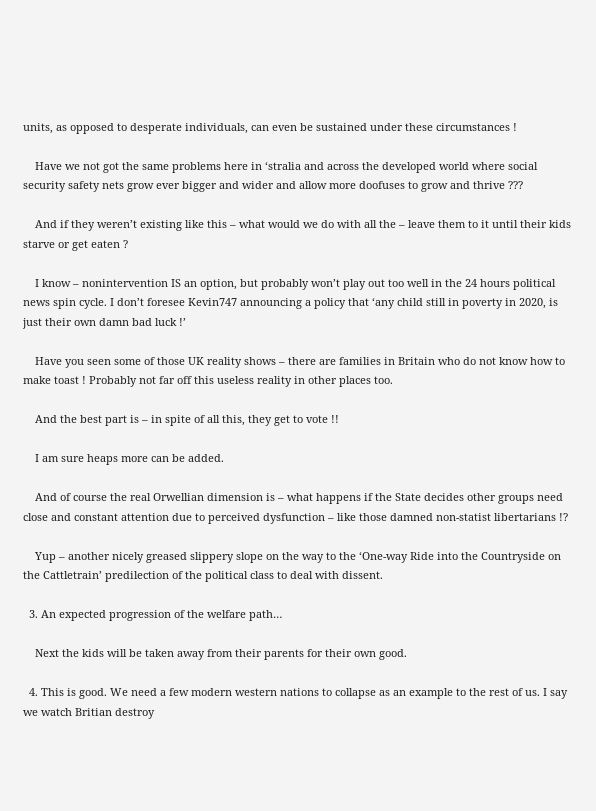units, as opposed to desperate individuals, can even be sustained under these circumstances !

    Have we not got the same problems here in ‘stralia and across the developed world where social security safety nets grow ever bigger and wider and allow more doofuses to grow and thrive ???

    And if they weren’t existing like this – what would we do with all the – leave them to it until their kids starve or get eaten ?

    I know – nonintervention IS an option, but probably won’t play out too well in the 24 hours political news spin cycle. I don’t foresee Kevin747 announcing a policy that ‘any child still in poverty in 2020, is just their own damn bad luck !’

    Have you seen some of those UK reality shows – there are families in Britain who do not know how to make toast ! Probably not far off this useless reality in other places too.

    And the best part is – in spite of all this, they get to vote !!

    I am sure heaps more can be added.

    And of course the real Orwellian dimension is – what happens if the State decides other groups need close and constant attention due to perceived dysfunction – like those damned non-statist libertarians !?

    Yup – another nicely greased slippery slope on the way to the ‘One-way Ride into the Countryside on the Cattletrain’ predilection of the political class to deal with dissent.

  3. An expected progression of the welfare path…

    Next the kids will be taken away from their parents for their own good.

  4. This is good. We need a few modern western nations to collapse as an example to the rest of us. I say we watch Britian destroy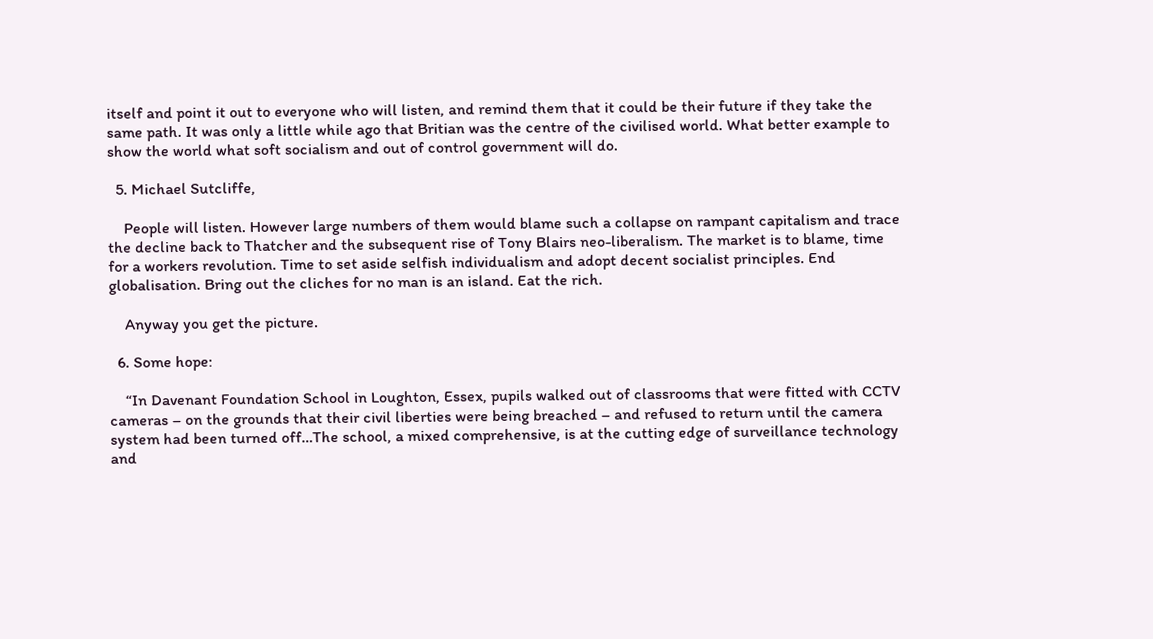itself and point it out to everyone who will listen, and remind them that it could be their future if they take the same path. It was only a little while ago that Britian was the centre of the civilised world. What better example to show the world what soft socialism and out of control government will do.

  5. Michael Sutcliffe,

    People will listen. However large numbers of them would blame such a collapse on rampant capitalism and trace the decline back to Thatcher and the subsequent rise of Tony Blairs neo-liberalism. The market is to blame, time for a workers revolution. Time to set aside selfish individualism and adopt decent socialist principles. End globalisation. Bring out the cliches for no man is an island. Eat the rich.

    Anyway you get the picture.

  6. Some hope:

    “In Davenant Foundation School in Loughton, Essex, pupils walked out of classrooms that were fitted with CCTV cameras – on the grounds that their civil liberties were being breached – and refused to return until the camera system had been turned off…The school, a mixed comprehensive, is at the cutting edge of surveillance technology and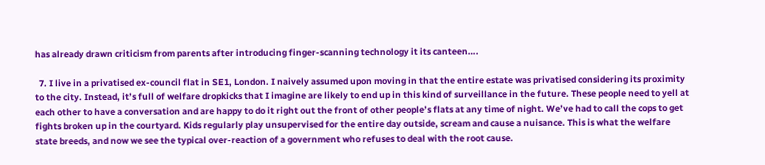has already drawn criticism from parents after introducing finger-scanning technology it its canteen….

  7. I live in a privatised ex-council flat in SE1, London. I naively assumed upon moving in that the entire estate was privatised considering its proximity to the city. Instead, it’s full of welfare dropkicks that I imagine are likely to end up in this kind of surveillance in the future. These people need to yell at each other to have a conversation and are happy to do it right out the front of other people’s flats at any time of night. We’ve had to call the cops to get fights broken up in the courtyard. Kids regularly play unsupervised for the entire day outside, scream and cause a nuisance. This is what the welfare state breeds, and now we see the typical over-reaction of a government who refuses to deal with the root cause.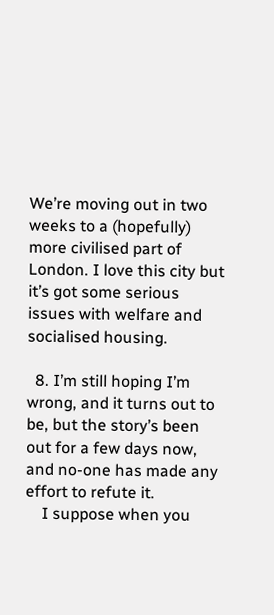We’re moving out in two weeks to a (hopefully) more civilised part of London. I love this city but it’s got some serious issues with welfare and socialised housing.

  8. I’m still hoping I’m wrong, and it turns out to be, but the story’s been out for a few days now, and no-one has made any effort to refute it.
    I suppose when you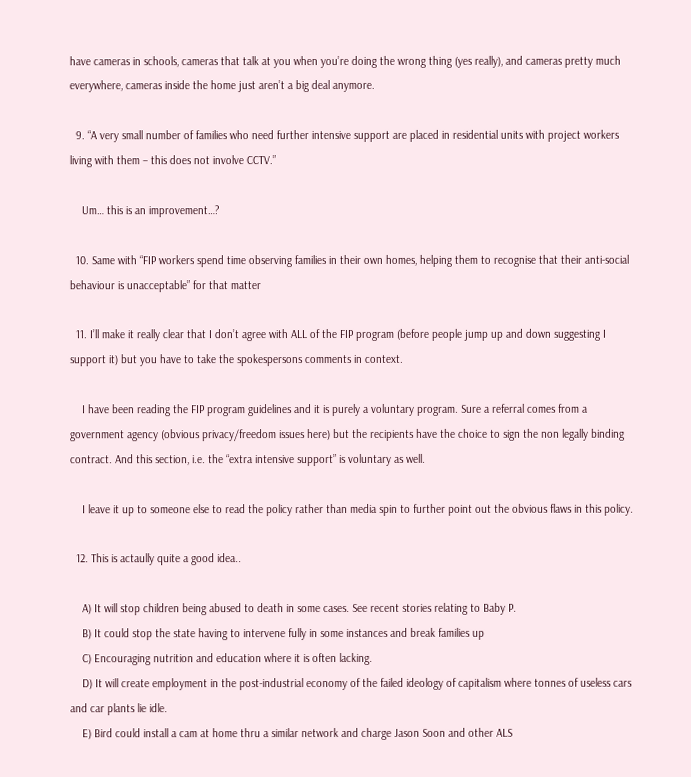have cameras in schools, cameras that talk at you when you’re doing the wrong thing (yes really), and cameras pretty much everywhere, cameras inside the home just aren’t a big deal anymore.

  9. “A very small number of families who need further intensive support are placed in residential units with project workers living with them – this does not involve CCTV.”

    Um… this is an improvement…?

  10. Same with “FIP workers spend time observing families in their own homes, helping them to recognise that their anti-social behaviour is unacceptable” for that matter

  11. I’ll make it really clear that I don’t agree with ALL of the FIP program (before people jump up and down suggesting I support it) but you have to take the spokespersons comments in context.

    I have been reading the FIP program guidelines and it is purely a voluntary program. Sure a referral comes from a government agency (obvious privacy/freedom issues here) but the recipients have the choice to sign the non legally binding contract. And this section, i.e. the “extra intensive support” is voluntary as well.

    I leave it up to someone else to read the policy rather than media spin to further point out the obvious flaws in this policy.

  12. This is actaully quite a good idea..

    A) It will stop children being abused to death in some cases. See recent stories relating to Baby P.
    B) It could stop the state having to intervene fully in some instances and break families up
    C) Encouraging nutrition and education where it is often lacking.
    D) It will create employment in the post-industrial economy of the failed ideology of capitalism where tonnes of useless cars and car plants lie idle.
    E) Bird could install a cam at home thru a similar network and charge Jason Soon and other ALS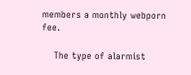members a monthly webporn fee.

    The type of alarmist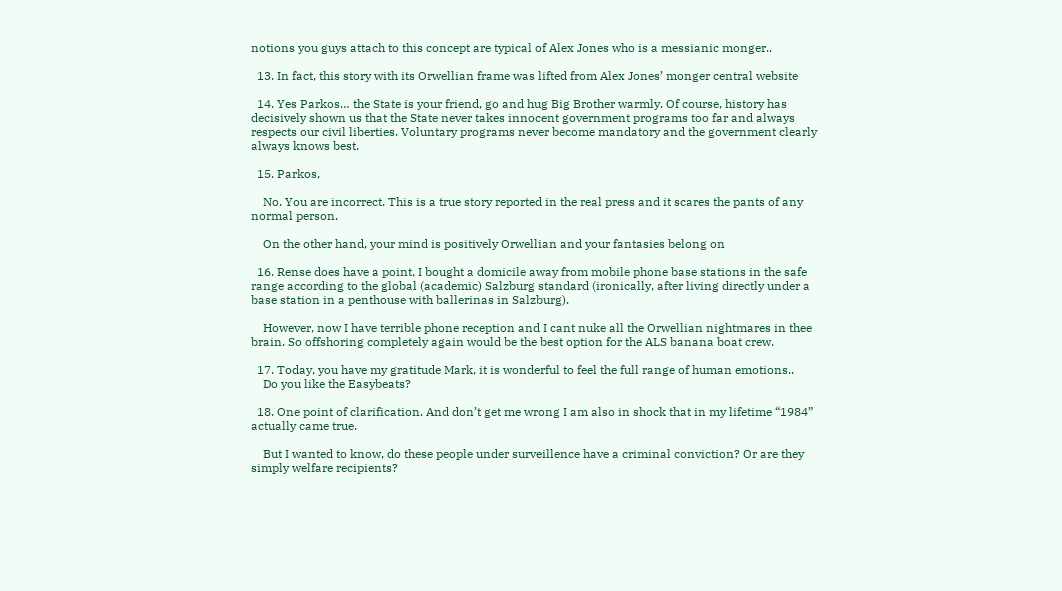notions you guys attach to this concept are typical of Alex Jones who is a messianic monger..

  13. In fact, this story with its Orwellian frame was lifted from Alex Jones’ monger central website

  14. Yes Parkos… the State is your friend, go and hug Big Brother warmly. Of course, history has decisively shown us that the State never takes innocent government programs too far and always respects our civil liberties. Voluntary programs never become mandatory and the government clearly always knows best.

  15. Parkos,

    No. You are incorrect. This is a true story reported in the real press and it scares the pants of any normal person.

    On the other hand, your mind is positively Orwellian and your fantasies belong on

  16. Rense does have a point, I bought a domicile away from mobile phone base stations in the safe range according to the global (academic) Salzburg standard (ironically, after living directly under a base station in a penthouse with ballerinas in Salzburg).

    However, now I have terrible phone reception and I cant nuke all the Orwellian nightmares in thee brain. So offshoring completely again would be the best option for the ALS banana boat crew.

  17. Today, you have my gratitude Mark, it is wonderful to feel the full range of human emotions..
    Do you like the Easybeats?

  18. One point of clarification. And don’t get me wrong I am also in shock that in my lifetime “1984” actually came true.

    But I wanted to know, do these people under surveillence have a criminal conviction? Or are they simply welfare recipients?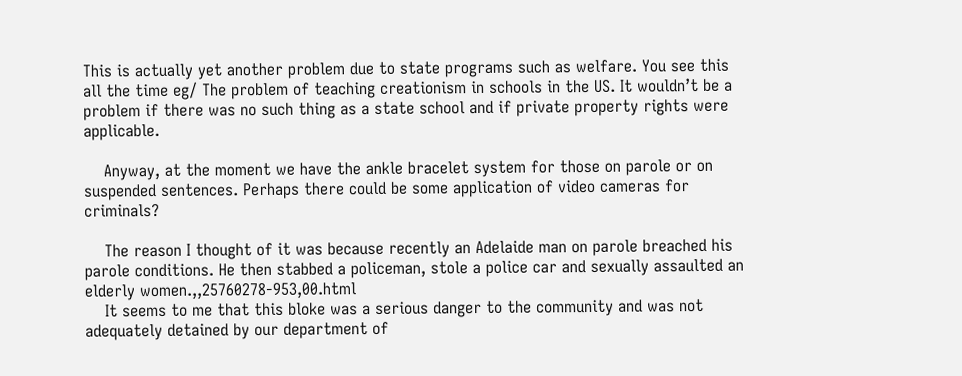This is actually yet another problem due to state programs such as welfare. You see this all the time eg/ The problem of teaching creationism in schools in the US. It wouldn’t be a problem if there was no such thing as a state school and if private property rights were applicable.

    Anyway, at the moment we have the ankle bracelet system for those on parole or on suspended sentences. Perhaps there could be some application of video cameras for criminals?

    The reason I thought of it was because recently an Adelaide man on parole breached his parole conditions. He then stabbed a policeman, stole a police car and sexually assaulted an elderly women.,,25760278-953,00.html
    It seems to me that this bloke was a serious danger to the community and was not adequately detained by our department of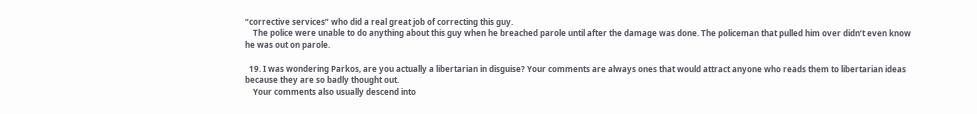“corrective services” who did a real great job of correcting this guy.
    The police were unable to do anything about this guy when he breached parole until after the damage was done. The policeman that pulled him over didn’t even know he was out on parole.

  19. I was wondering Parkos, are you actually a libertarian in disguise? Your comments are always ones that would attract anyone who reads them to libertarian ideas because they are so badly thought out.
    Your comments also usually descend into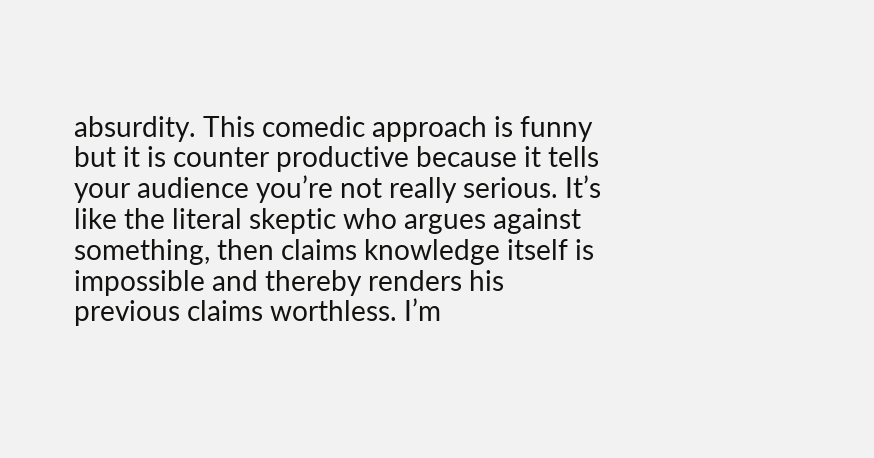absurdity. This comedic approach is funny but it is counter productive because it tells your audience you’re not really serious. It’s like the literal skeptic who argues against something, then claims knowledge itself is impossible and thereby renders his previous claims worthless. I’m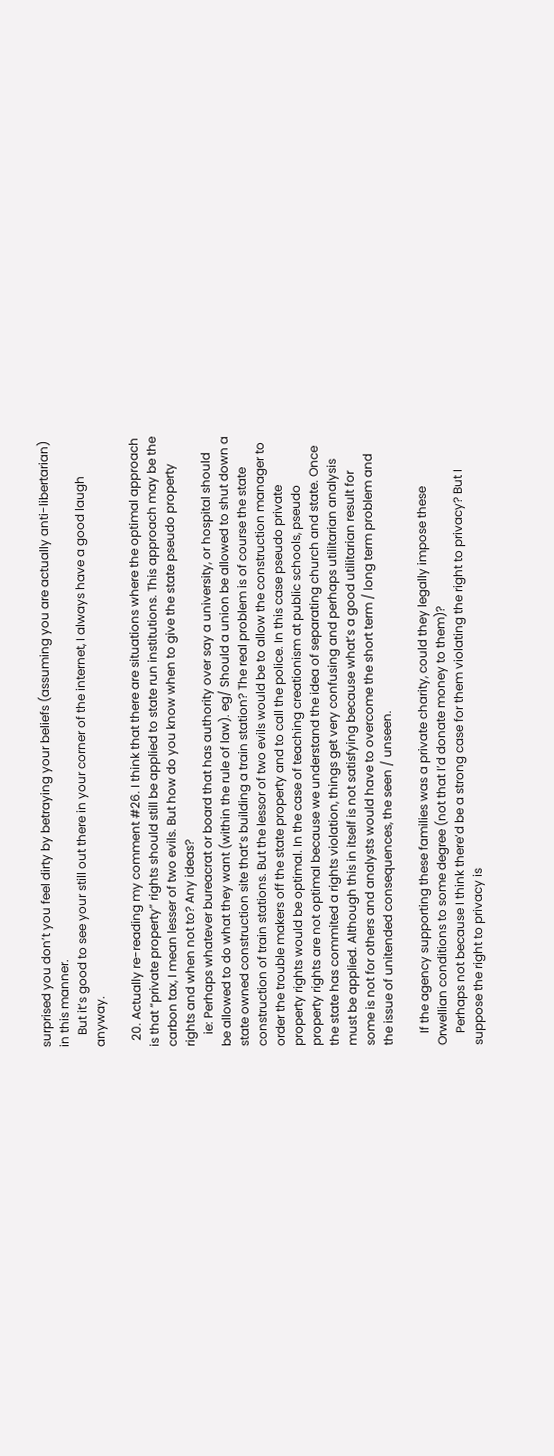surprised you don’t you feel dirty by betraying your beliefs (assuming you are actually anti-libertarian) in this manner.
    But it’s good to see your still out there in your corner of the internet, I always have a good laugh anyway.

  20. Actually re-reading my comment #26. I think that there are situations where the optimal approach is that “private property” rights should still be applied to state run institutions. This approach may be the carbon tax, I mean lesser of two evils. But how do you know when to give the state pseudo property rights and when not to? Any ideas?
    ie: Perhaps whatever bureacrat or board that has authority over say a university, or hospital should be allowed to do what they want (within the rule of law). eg/ Should a union be allowed to shut down a state owned construction site that’s building a train station? The real problem is of course the state construction of train stations. But the lessor of two evils would be to allow the construction manager to order the trouble makers off the state property and to call the police. In this case pseudo private property rights would be optimal. In the case of teaching creationism at public schools, pseudo property rights are not optimal because we understand the idea of separating church and state. Once the state has commited a rights violation, things get very confusing and perhaps utilitarian analysis must be applied. Although this in itself is not satisfying because what’s a good utilitarian result for some is not for others and analysts would have to overcome the short term / long term problem and the issue of unitended consequences, the seen / unseen.

    If the agency supporting these families was a private charity, could they legally impose these Orwellian conditions to some degree (not that I’d donate money to them)?
    Perhaps not because I think there’d be a strong case for them violating the right to privacy? But I suppose the right to privacy is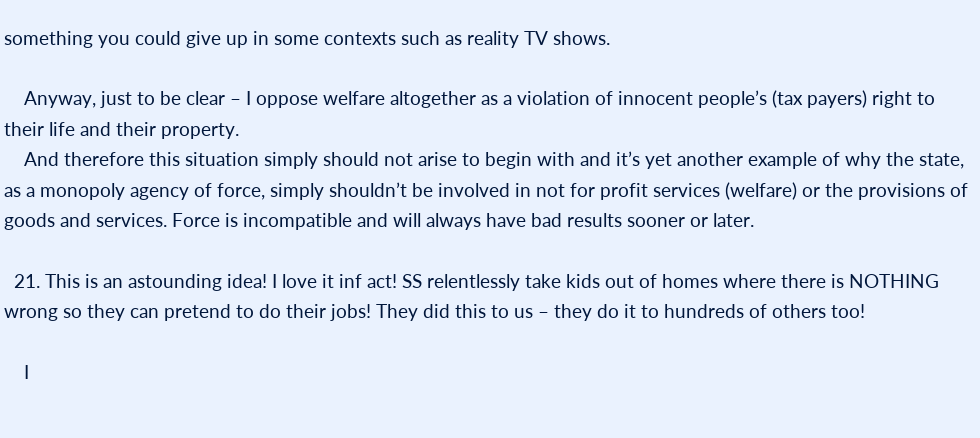something you could give up in some contexts such as reality TV shows.

    Anyway, just to be clear – I oppose welfare altogether as a violation of innocent people’s (tax payers) right to their life and their property.
    And therefore this situation simply should not arise to begin with and it’s yet another example of why the state, as a monopoly agency of force, simply shouldn’t be involved in not for profit services (welfare) or the provisions of goods and services. Force is incompatible and will always have bad results sooner or later.

  21. This is an astounding idea! I love it inf act! SS relentlessly take kids out of homes where there is NOTHING wrong so they can pretend to do their jobs! They did this to us – they do it to hundreds of others too!

    I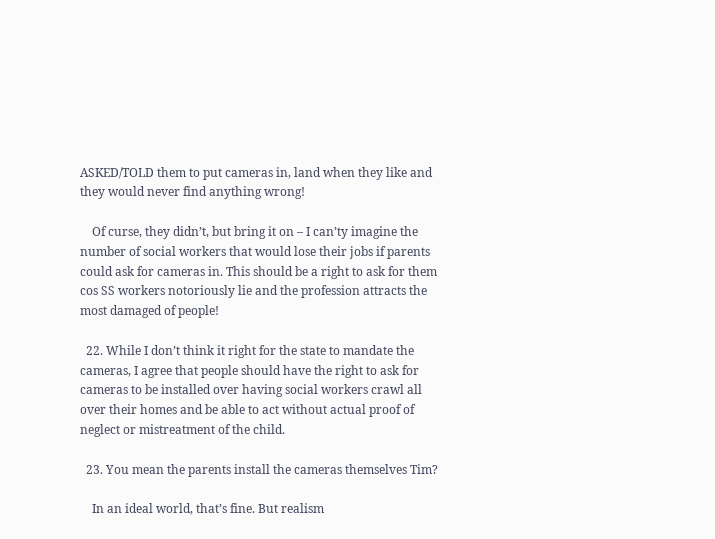ASKED/TOLD them to put cameras in, land when they like and they would never find anything wrong!

    Of curse, they didn’t, but bring it on – I can’ty imagine the number of social workers that would lose their jobs if parents could ask for cameras in. This should be a right to ask for them cos SS workers notoriously lie and the profession attracts the most damaged of people!

  22. While I don’t think it right for the state to mandate the cameras, I agree that people should have the right to ask for cameras to be installed over having social workers crawl all over their homes and be able to act without actual proof of neglect or mistreatment of the child.

  23. You mean the parents install the cameras themselves Tim?

    In an ideal world, that’s fine. But realism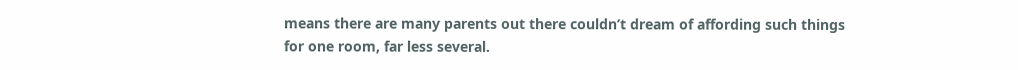means there are many parents out there couldn’t dream of affording such things for one room, far less several.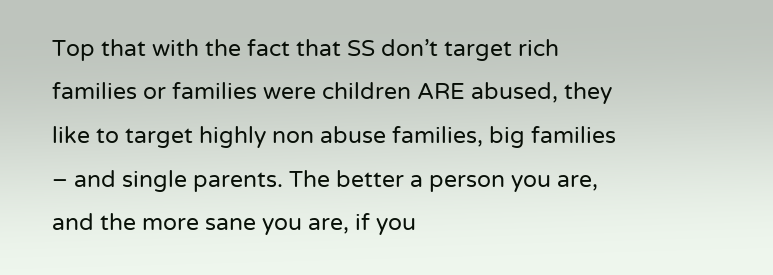Top that with the fact that SS don’t target rich families or families were children ARE abused, they like to target highly non abuse families, big families – and single parents. The better a person you are, and the more sane you are, if you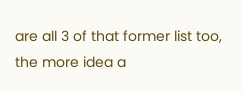are all 3 of that former list too, the more idea a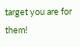target you are for them!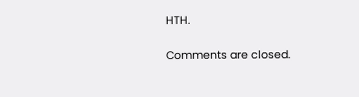HTH.

Comments are closed.